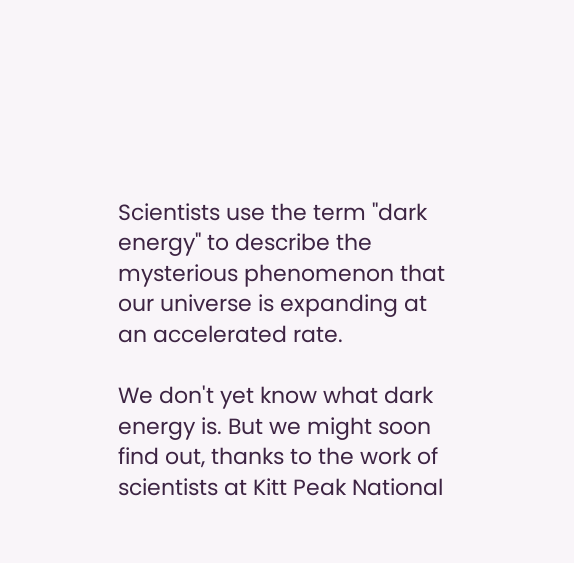Scientists use the term "dark energy" to describe the mysterious phenomenon that our universe is expanding at an accelerated rate.

We don't yet know what dark energy is. But we might soon find out, thanks to the work of scientists at Kitt Peak National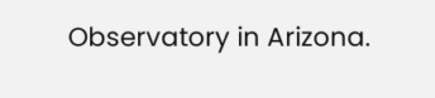Observatory in Arizona.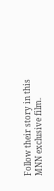Follow their story in this MNN exclusive film.